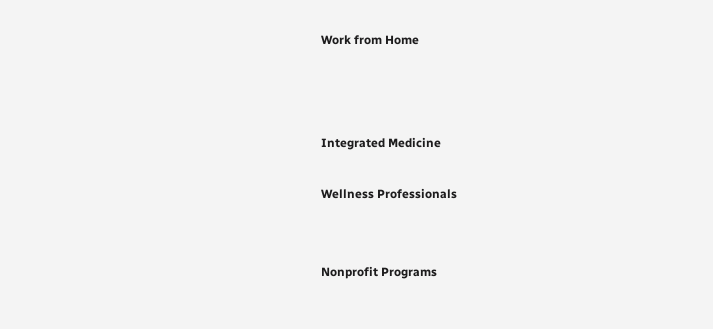Work from Home



Integrated Medicine

Wellness Professionals


Nonprofit Programs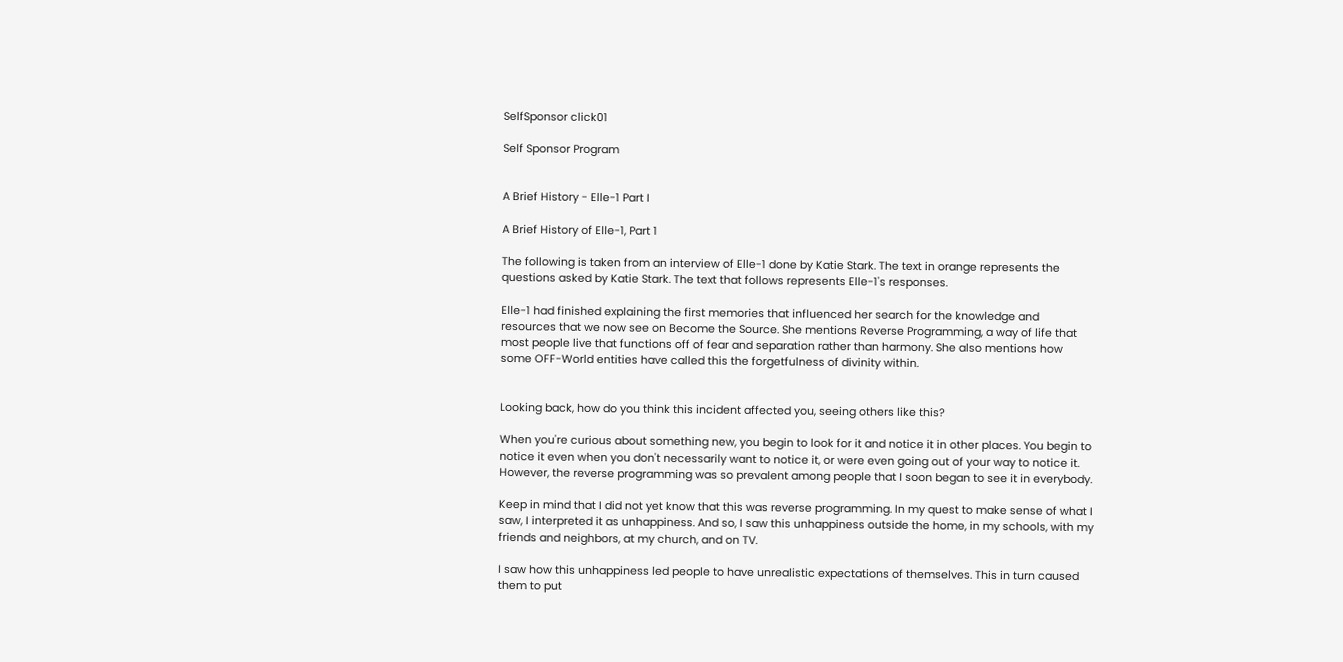SelfSponsor click01

Self Sponsor Program


A Brief History - Elle-1 Part I

A Brief History of Elle-1, Part 1

The following is taken from an interview of Elle-1 done by Katie Stark. The text in orange represents the questions asked by Katie Stark. The text that follows represents Elle-1's responses.

Elle-1 had finished explaining the first memories that influenced her search for the knowledge and resources that we now see on Become the Source. She mentions Reverse Programming, a way of life that most people live that functions off of fear and separation rather than harmony. She also mentions how some OFF-World entities have called this the forgetfulness of divinity within.


Looking back, how do you think this incident affected you, seeing others like this?

When you're curious about something new, you begin to look for it and notice it in other places. You begin to notice it even when you don't necessarily want to notice it, or were even going out of your way to notice it. However, the reverse programming was so prevalent among people that I soon began to see it in everybody.

Keep in mind that I did not yet know that this was reverse programming. In my quest to make sense of what I saw, I interpreted it as unhappiness. And so, I saw this unhappiness outside the home, in my schools, with my friends and neighbors, at my church, and on TV.

I saw how this unhappiness led people to have unrealistic expectations of themselves. This in turn caused them to put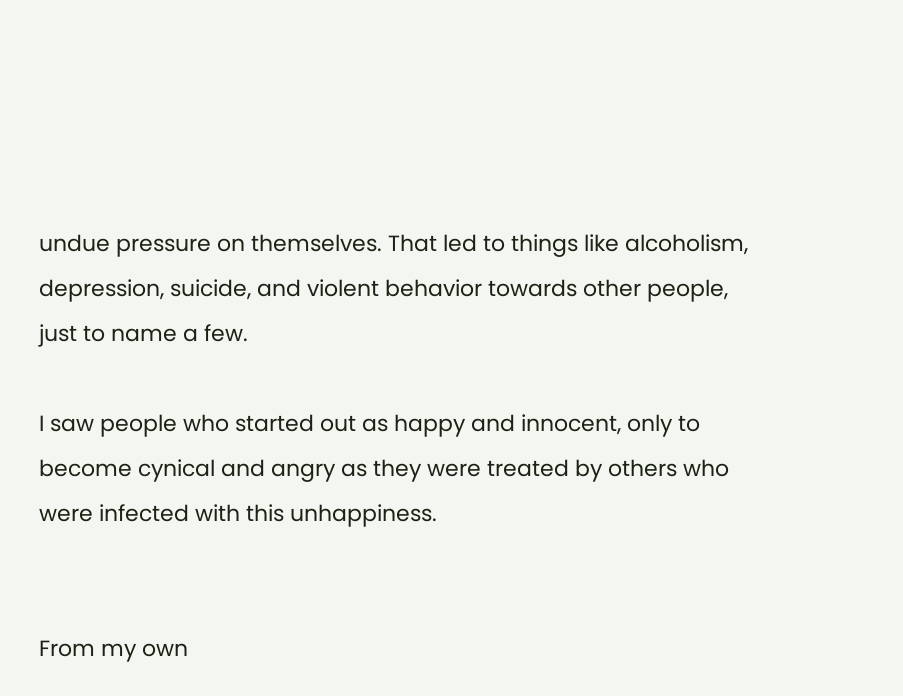undue pressure on themselves. That led to things like alcoholism, depression, suicide, and violent behavior towards other people, just to name a few.

I saw people who started out as happy and innocent, only to become cynical and angry as they were treated by others who were infected with this unhappiness.


From my own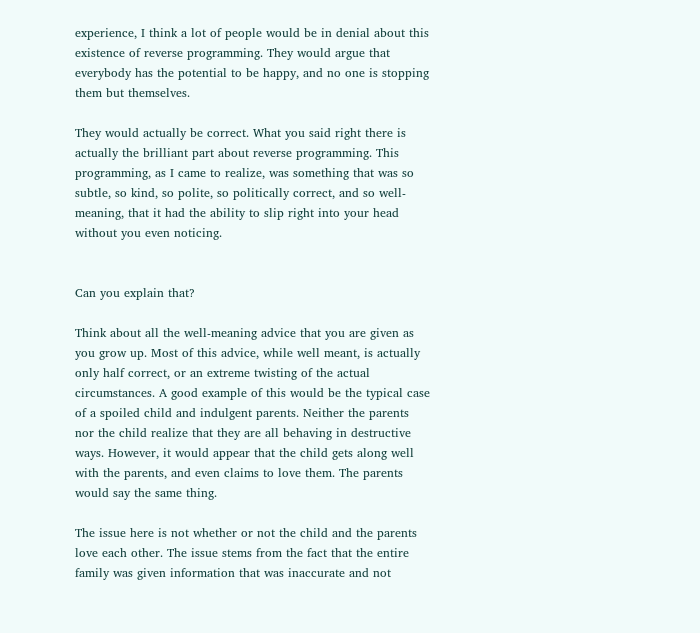experience, I think a lot of people would be in denial about this existence of reverse programming. They would argue that everybody has the potential to be happy, and no one is stopping them but themselves.

They would actually be correct. What you said right there is actually the brilliant part about reverse programming. This programming, as I came to realize, was something that was so subtle, so kind, so polite, so politically correct, and so well-meaning, that it had the ability to slip right into your head without you even noticing.


Can you explain that?

Think about all the well-meaning advice that you are given as you grow up. Most of this advice, while well meant, is actually only half correct, or an extreme twisting of the actual circumstances. A good example of this would be the typical case of a spoiled child and indulgent parents. Neither the parents nor the child realize that they are all behaving in destructive ways. However, it would appear that the child gets along well with the parents, and even claims to love them. The parents would say the same thing.

The issue here is not whether or not the child and the parents love each other. The issue stems from the fact that the entire family was given information that was inaccurate and not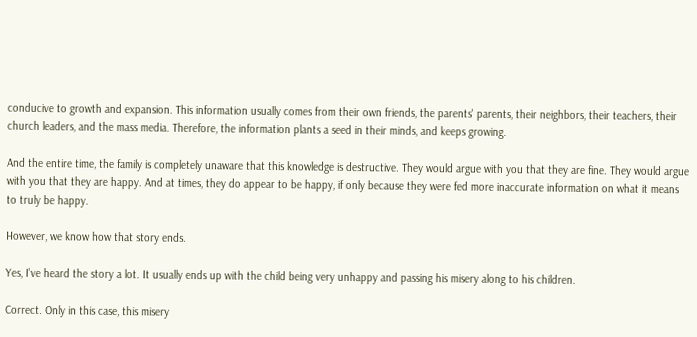conducive to growth and expansion. This information usually comes from their own friends, the parents' parents, their neighbors, their teachers, their church leaders, and the mass media. Therefore, the information plants a seed in their minds, and keeps growing.

And the entire time, the family is completely unaware that this knowledge is destructive. They would argue with you that they are fine. They would argue with you that they are happy. And at times, they do appear to be happy, if only because they were fed more inaccurate information on what it means to truly be happy.

However, we know how that story ends.

Yes, I've heard the story a lot. It usually ends up with the child being very unhappy and passing his misery along to his children.

Correct. Only in this case, this misery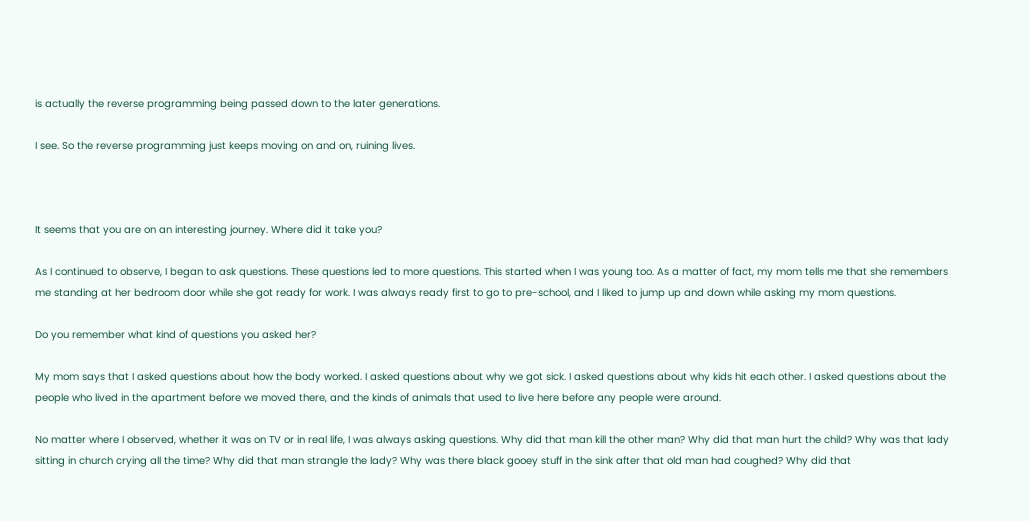is actually the reverse programming being passed down to the later generations.

I see. So the reverse programming just keeps moving on and on, ruining lives.



It seems that you are on an interesting journey. Where did it take you?

As I continued to observe, I began to ask questions. These questions led to more questions. This started when I was young too. As a matter of fact, my mom tells me that she remembers me standing at her bedroom door while she got ready for work. I was always ready first to go to pre-school, and I liked to jump up and down while asking my mom questions.

Do you remember what kind of questions you asked her?

My mom says that I asked questions about how the body worked. I asked questions about why we got sick. I asked questions about why kids hit each other. I asked questions about the people who lived in the apartment before we moved there, and the kinds of animals that used to live here before any people were around.

No matter where I observed, whether it was on TV or in real life, I was always asking questions. Why did that man kill the other man? Why did that man hurt the child? Why was that lady sitting in church crying all the time? Why did that man strangle the lady? Why was there black gooey stuff in the sink after that old man had coughed? Why did that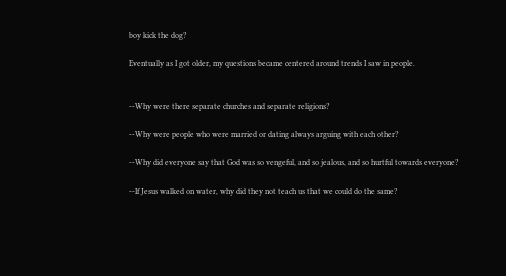boy kick the dog?

Eventually as I got older, my questions became centered around trends I saw in people.


--Why were there separate churches and separate religions?

--Why were people who were married or dating always arguing with each other?

--Why did everyone say that God was so vengeful, and so jealous, and so hurtful towards everyone?

--If Jesus walked on water, why did they not teach us that we could do the same?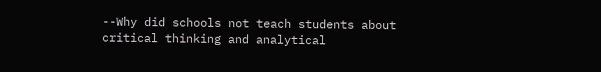--Why did schools not teach students about critical thinking and analytical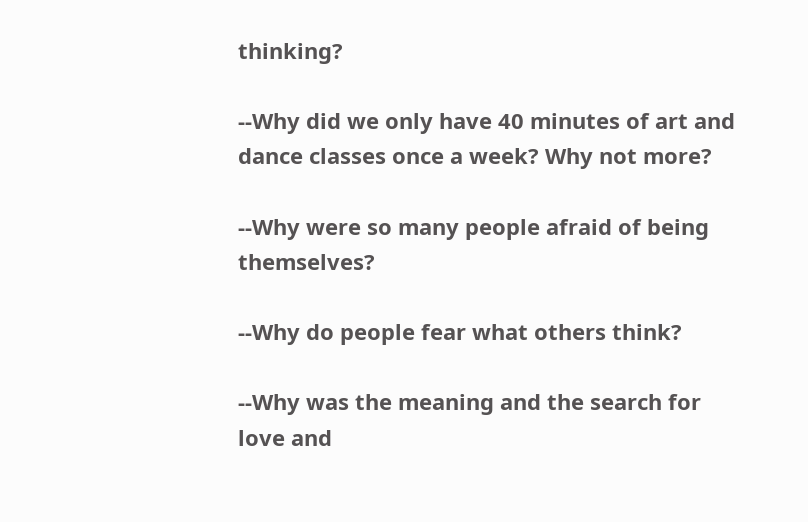thinking?

--Why did we only have 40 minutes of art and dance classes once a week? Why not more?

--Why were so many people afraid of being themselves?

--Why do people fear what others think?

--Why was the meaning and the search for love and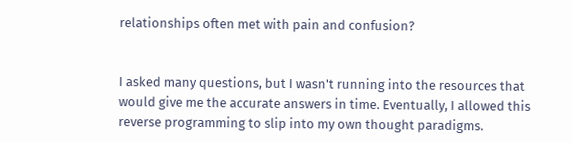relationships often met with pain and confusion?


I asked many questions, but I wasn't running into the resources that would give me the accurate answers in time. Eventually, I allowed this reverse programming to slip into my own thought paradigms.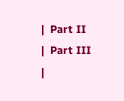|  Part II  |  Part III  |